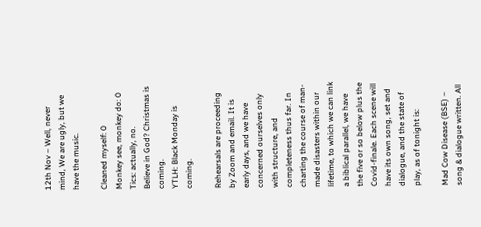12th Nov – Well, never mind, We are ugly, but we have the music.

Cleaned myself: 0
Monkey see, monkey do: 0
Tics: actually, no.
Believe in God? Christmas is coming.
YTLH: Black Monday is coming.

Rehearsals are proceeding by Zoom and email. It is early days, and we have concerned ourselves only with structure, and completeness thus far. In charting the course of man-made disasters within our lifetime, to which we can link a biblical parallel, we have the five or so below plus the Covid-finale. Each scene will have its own song, set and dialogue, and the state of play, as of tonight is:

Mad Cow Disease (BSE) – song & dialogue written. All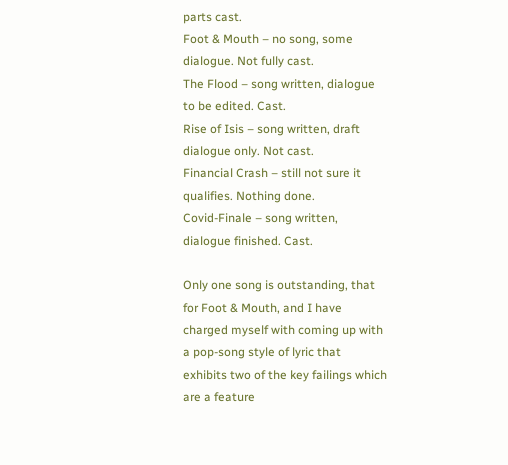parts cast.
Foot & Mouth – no song, some dialogue. Not fully cast.
The Flood – song written, dialogue to be edited. Cast.
Rise of Isis – song written, draft dialogue only. Not cast.
Financial Crash – still not sure it qualifies. Nothing done.
Covid-Finale – song written, dialogue finished. Cast.

Only one song is outstanding, that for Foot & Mouth, and I have charged myself with coming up with a pop-song style of lyric that exhibits two of the key failings which are a feature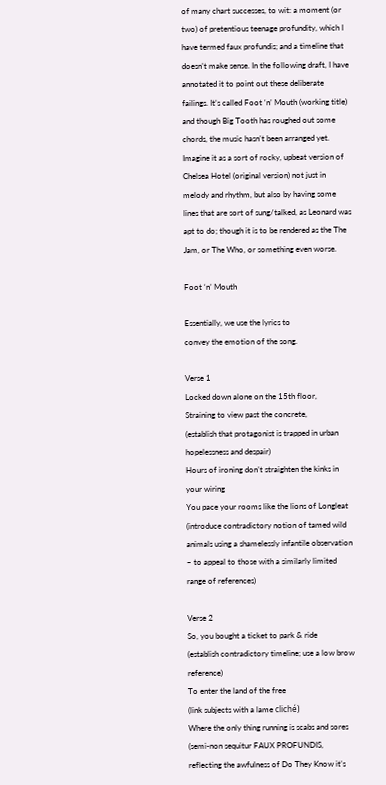of many chart successes, to wit: a moment (or two) of pretentious teenage profundity, which I have termed faux profundis; and a timeline that doesn’t make sense. In the following draft, I have annotated it to point out these deliberate failings. It’s called Foot ‘n’ Mouth (working title) and though Big Tooth has roughed out some chords, the music hasn’t been arranged yet. Imagine it as a sort of rocky, upbeat version of Chelsea Hotel (original version) not just in melody and rhythm, but also by having some lines that are sort of sung/talked, as Leonard was apt to do; though it is to be rendered as the The Jam, or The Who, or something even worse.

Foot ‘n’ Mouth

Essentially, we use the lyrics to
convey the emotion of the song.

Verse 1
Locked down alone on the 15th floor,
Straining to view past the concrete,
(establish that protagonist is trapped in urban hopelessness and despair)
Hours of ironing don’t straighten the kinks in your wiring
You pace your rooms like the lions of Longleat
(introduce contradictory notion of tamed wild animals using a shamelessly infantile observation – to appeal to those with a similarly limited range of references)

Verse 2
So, you bought a ticket to park & ride
(establish contradictory timeline; use a low brow reference)
To enter the land of the free
(link subjects with a lame cliché)
Where the only thing running is scabs and sores
(semi-non sequitur FAUX PROFUNDIS, reflecting the awfulness of Do They Know it’s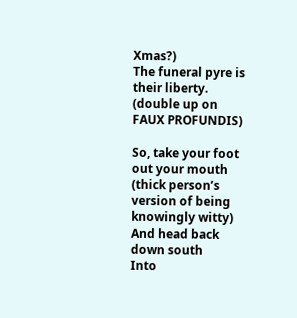Xmas?)
The funeral pyre is their liberty.
(double up on FAUX PROFUNDIS)

So, take your foot out your mouth
(thick person’s version of being knowingly witty)
And head back down south
Into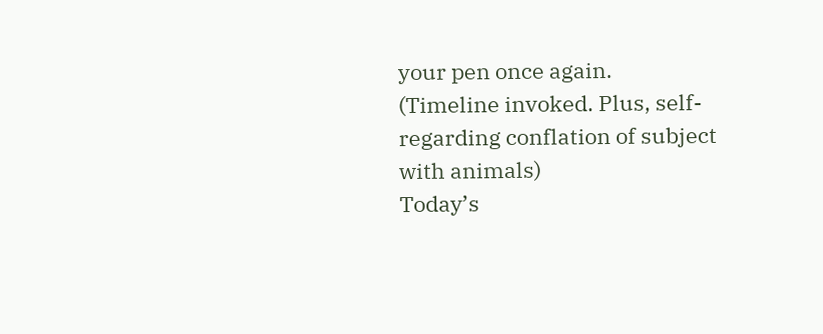your pen once again.
(Timeline invoked. Plus, self-regarding conflation of subject with animals)
Today’s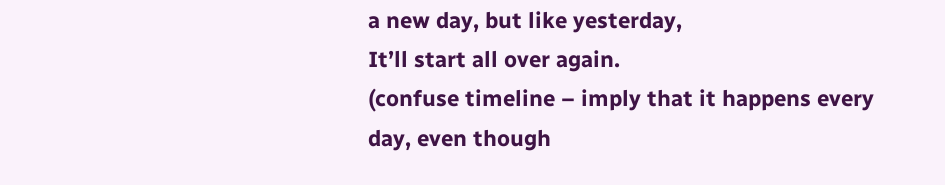a new day, but like yesterday,
It’ll start all over again.
(confuse timeline – imply that it happens every day, even though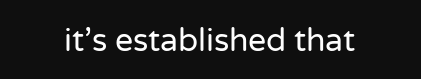it’s established that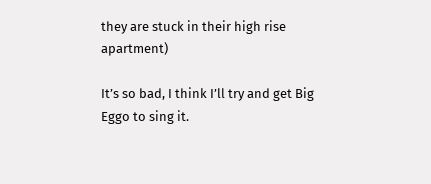they are stuck in their high rise apartment)

It’s so bad, I think I’ll try and get Big Eggo to sing it.